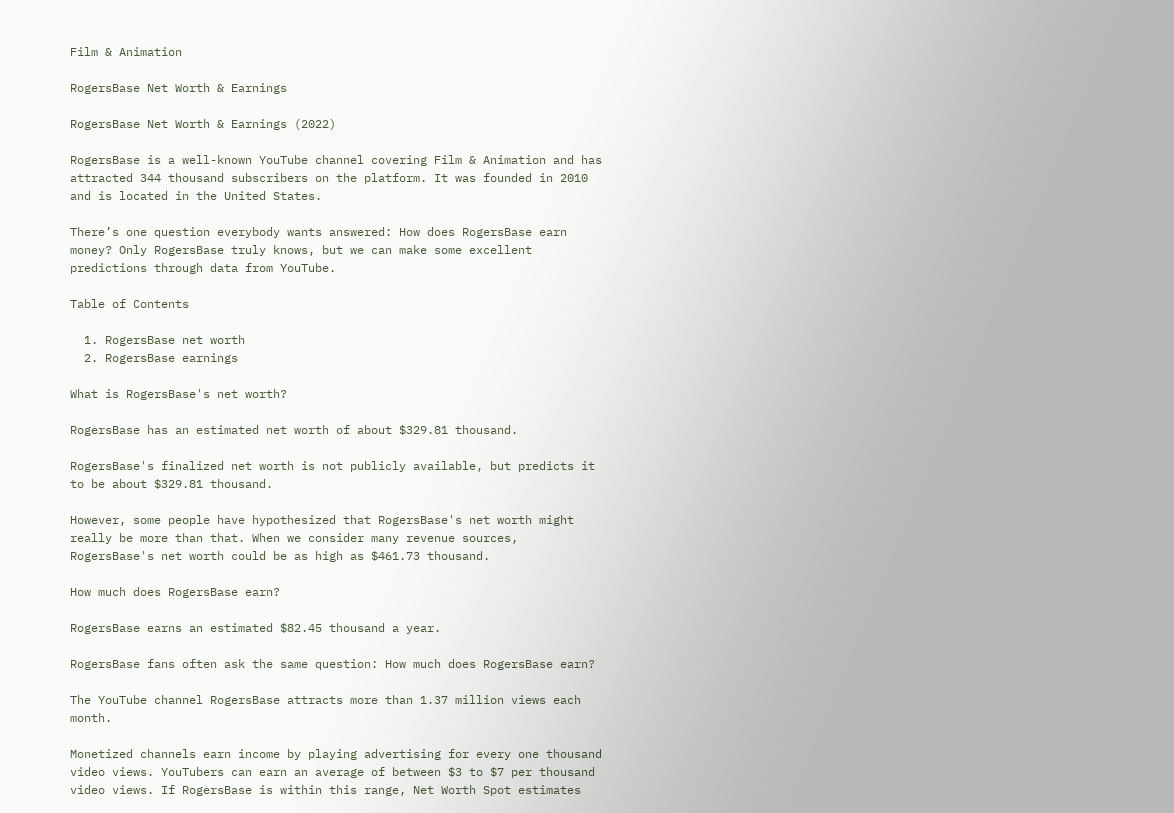Film & Animation

RogersBase Net Worth & Earnings

RogersBase Net Worth & Earnings (2022)

RogersBase is a well-known YouTube channel covering Film & Animation and has attracted 344 thousand subscribers on the platform. It was founded in 2010 and is located in the United States.

There’s one question everybody wants answered: How does RogersBase earn money? Only RogersBase truly knows, but we can make some excellent predictions through data from YouTube.

Table of Contents

  1. RogersBase net worth
  2. RogersBase earnings

What is RogersBase's net worth?

RogersBase has an estimated net worth of about $329.81 thousand.

RogersBase's finalized net worth is not publicly available, but predicts it to be about $329.81 thousand.

However, some people have hypothesized that RogersBase's net worth might really be more than that. When we consider many revenue sources, RogersBase's net worth could be as high as $461.73 thousand.

How much does RogersBase earn?

RogersBase earns an estimated $82.45 thousand a year.

RogersBase fans often ask the same question: How much does RogersBase earn?

The YouTube channel RogersBase attracts more than 1.37 million views each month.

Monetized channels earn income by playing advertising for every one thousand video views. YouTubers can earn an average of between $3 to $7 per thousand video views. If RogersBase is within this range, Net Worth Spot estimates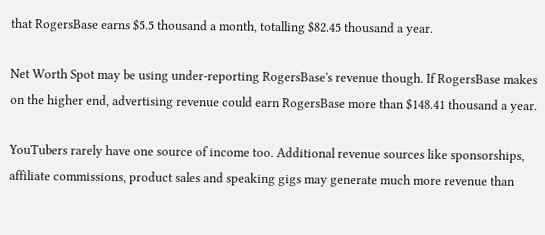that RogersBase earns $5.5 thousand a month, totalling $82.45 thousand a year.

Net Worth Spot may be using under-reporting RogersBase's revenue though. If RogersBase makes on the higher end, advertising revenue could earn RogersBase more than $148.41 thousand a year.

YouTubers rarely have one source of income too. Additional revenue sources like sponsorships, affiliate commissions, product sales and speaking gigs may generate much more revenue than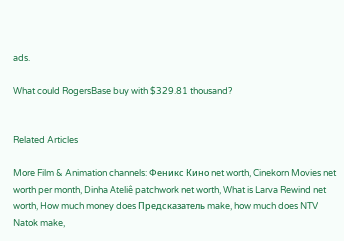ads.

What could RogersBase buy with $329.81 thousand?


Related Articles

More Film & Animation channels: Феникс Кино net worth, Cinekorn Movies net worth per month, Dinha Ateliê patchwork net worth, What is Larva Rewind net worth, How much money does Предсказатель make, how much does NTV Natok make,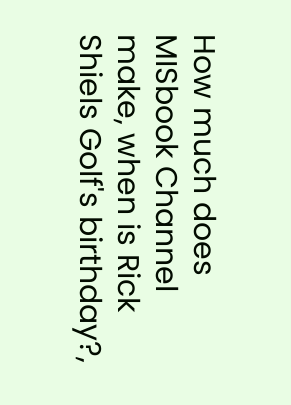How much does MISbook Channel make, when is Rick Shiels Golf's birthday?,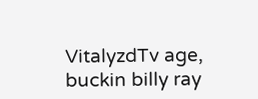VitalyzdTv age, buckin billy ray